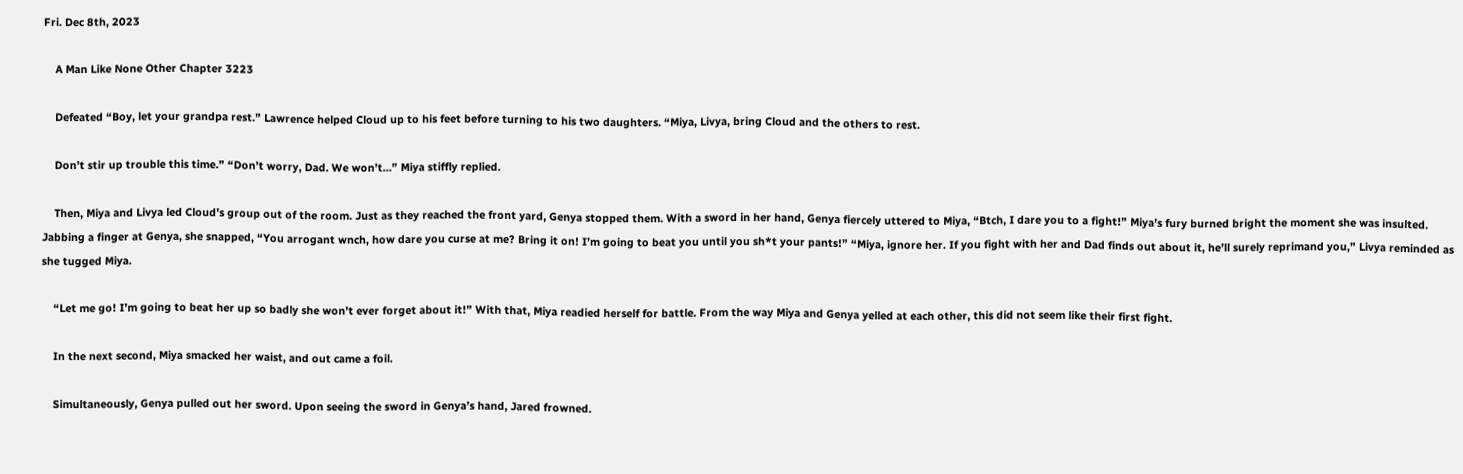Fri. Dec 8th, 2023

    A Man Like None Other Chapter 3223

    Defeated “Boy, let your grandpa rest.” Lawrence helped Cloud up to his feet before turning to his two daughters. “Miya, Livya, bring Cloud and the others to rest.

    Don’t stir up trouble this time.” “Don’t worry, Dad. We won’t…” Miya stiffly replied.

    Then, Miya and Livya led Cloud’s group out of the room. Just as they reached the front yard, Genya stopped them. With a sword in her hand, Genya fiercely uttered to Miya, “Btch, I dare you to a fight!” Miya’s fury burned bright the moment she was insulted. Jabbing a finger at Genya, she snapped, “You arrogant wnch, how dare you curse at me? Bring it on! I’m going to beat you until you sh*t your pants!” “Miya, ignore her. If you fight with her and Dad finds out about it, he’ll surely reprimand you,” Livya reminded as she tugged Miya.

    “Let me go! I’m going to beat her up so badly she won’t ever forget about it!” With that, Miya readied herself for battle. From the way Miya and Genya yelled at each other, this did not seem like their first fight.

    In the next second, Miya smacked her waist, and out came a foil.

    Simultaneously, Genya pulled out her sword. Upon seeing the sword in Genya’s hand, Jared frowned.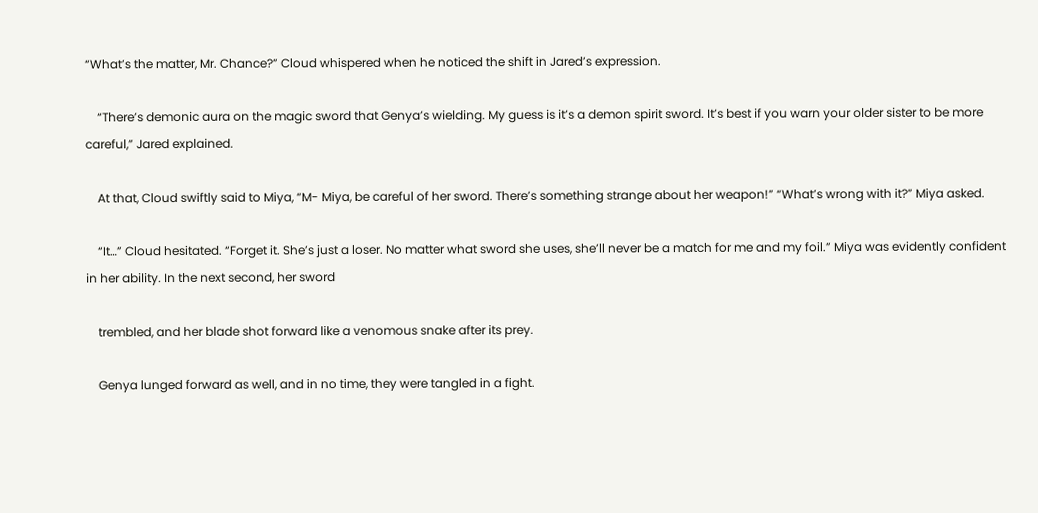“What’s the matter, Mr. Chance?” Cloud whispered when he noticed the shift in Jared’s expression.

    “There’s demonic aura on the magic sword that Genya’s wielding. My guess is it’s a demon spirit sword. It’s best if you warn your older sister to be more careful,” Jared explained.

    At that, Cloud swiftly said to Miya, “M- Miya, be careful of her sword. There’s something strange about her weapon!” “What’s wrong with it?” Miya asked.

    “It…” Cloud hesitated. “Forget it. She’s just a loser. No matter what sword she uses, she’ll never be a match for me and my foil.” Miya was evidently confident in her ability. In the next second, her sword

    trembled, and her blade shot forward like a venomous snake after its prey.

    Genya lunged forward as well, and in no time, they were tangled in a fight.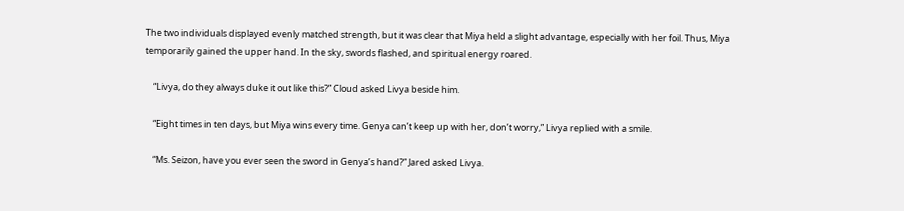The two individuals displayed evenly matched strength, but it was clear that Miya held a slight advantage, especially with her foil. Thus, Miya temporarily gained the upper hand. In the sky, swords flashed, and spiritual energy roared.

    “Livya, do they always duke it out like this?” Cloud asked Livya beside him.

    “Eight times in ten days, but Miya wins every time. Genya can’t keep up with her, don’t worry,” Livya replied with a smile.

    “Ms. Seizon, have you ever seen the sword in Genya’s hand?” Jared asked Livya.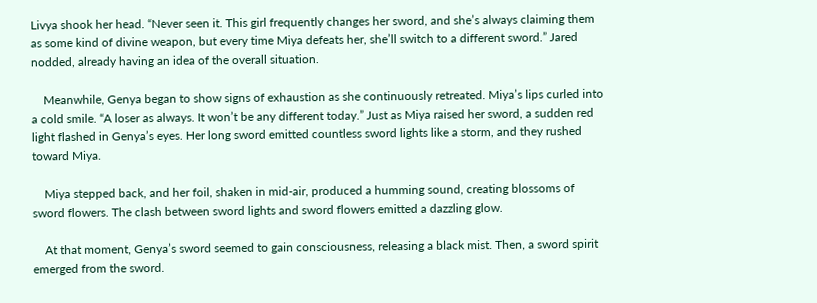Livya shook her head. “Never seen it. This girl frequently changes her sword, and she’s always claiming them as some kind of divine weapon, but every time Miya defeats her, she’ll switch to a different sword.” Jared nodded, already having an idea of the overall situation.

    Meanwhile, Genya began to show signs of exhaustion as she continuously retreated. Miya’s lips curled into a cold smile. “A loser as always. It won’t be any different today.” Just as Miya raised her sword, a sudden red light flashed in Genya’s eyes. Her long sword emitted countless sword lights like a storm, and they rushed toward Miya.

    Miya stepped back, and her foil, shaken in mid-air, produced a humming sound, creating blossoms of sword flowers. The clash between sword lights and sword flowers emitted a dazzling glow.

    At that moment, Genya’s sword seemed to gain consciousness, releasing a black mist. Then, a sword spirit emerged from the sword.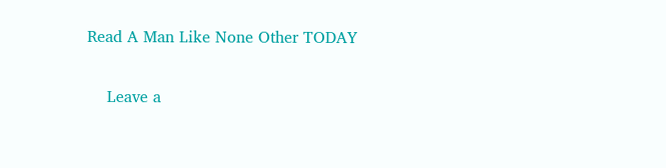Read A Man Like None Other TODAY

    Leave a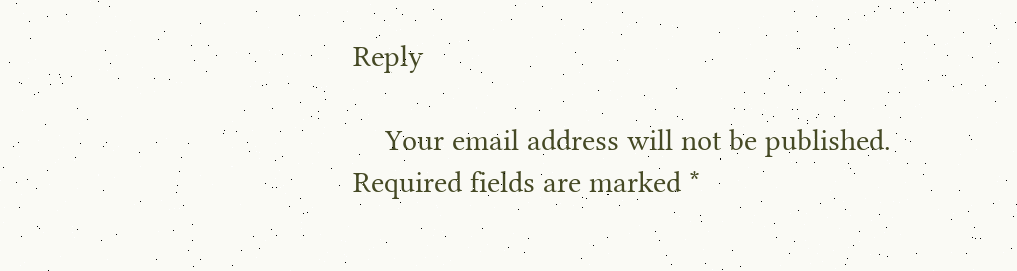Reply

    Your email address will not be published. Required fields are marked *